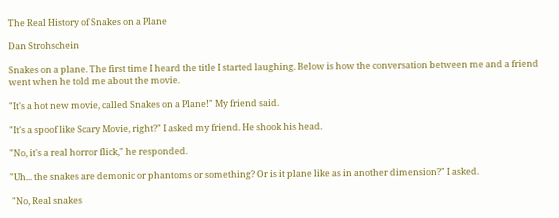The Real History of Snakes on a Plane

Dan Strohschein

Snakes on a plane. The first time I heard the title I started laughing. Below is how the conversation between me and a friend went when he told me about the movie.

"It's a hot new movie, called Snakes on a Plane!" My friend said.

"It's a spoof like Scary Movie, right?" I asked my friend. He shook his head.

"No, it's a real horror flick," he responded.

"Uh... the snakes are demonic or phantoms or something? Or is it plane like as in another dimension?" I asked.

 "No, Real snakes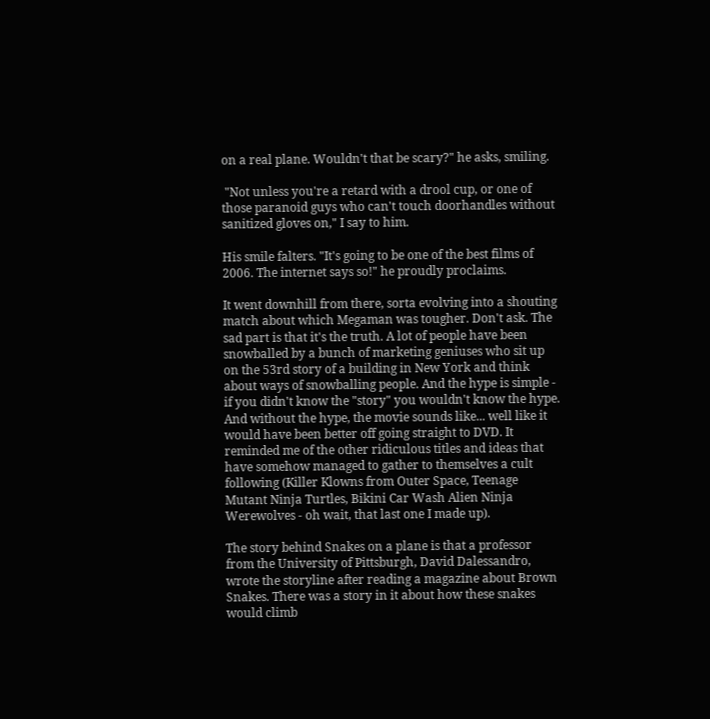on a real plane. Wouldn't that be scary?" he asks, smiling.

 "Not unless you're a retard with a drool cup, or one of those paranoid guys who can't touch doorhandles without sanitized gloves on," I say to him.

His smile falters. "It's going to be one of the best films of 2006. The internet says so!" he proudly proclaims.

It went downhill from there, sorta evolving into a shouting match about which Megaman was tougher. Don't ask. The sad part is that it's the truth. A lot of people have been snowballed by a bunch of marketing geniuses who sit up on the 53rd story of a building in New York and think about ways of snowballing people. And the hype is simple - if you didn't know the "story" you wouldn't know the hype. And without the hype, the movie sounds like... well like it would have been better off going straight to DVD. It reminded me of the other ridiculous titles and ideas that have somehow managed to gather to themselves a cult following (Killer Klowns from Outer Space, Teenage Mutant Ninja Turtles, Bikini Car Wash Alien Ninja Werewolves - oh wait, that last one I made up).

The story behind Snakes on a plane is that a professor from the University of Pittsburgh, David Dalessandro, wrote the storyline after reading a magazine about Brown Snakes. There was a story in it about how these snakes would climb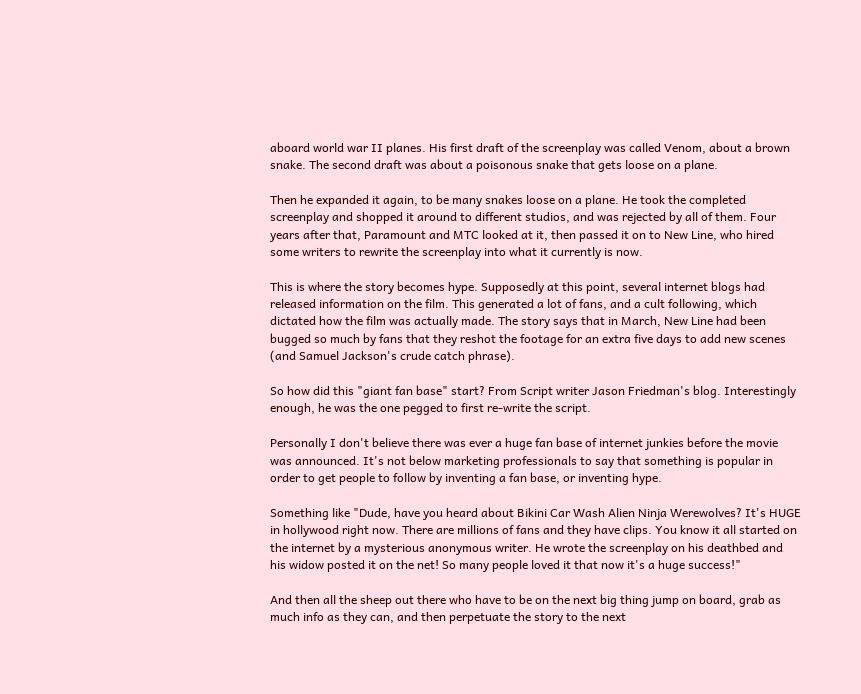aboard world war II planes. His first draft of the screenplay was called Venom, about a brown snake. The second draft was about a poisonous snake that gets loose on a plane.

Then he expanded it again, to be many snakes loose on a plane. He took the completed screenplay and shopped it around to different studios, and was rejected by all of them. Four years after that, Paramount and MTC looked at it, then passed it on to New Line, who hired some writers to rewrite the screenplay into what it currently is now.

This is where the story becomes hype. Supposedly at this point, several internet blogs had released information on the film. This generated a lot of fans, and a cult following, which dictated how the film was actually made. The story says that in March, New Line had been bugged so much by fans that they reshot the footage for an extra five days to add new scenes (and Samuel Jackson's crude catch phrase).

So how did this "giant fan base" start? From Script writer Jason Friedman's blog. Interestingly enough, he was the one pegged to first re-write the script.

Personally I don't believe there was ever a huge fan base of internet junkies before the movie was announced. It's not below marketing professionals to say that something is popular in order to get people to follow by inventing a fan base, or inventing hype.

Something like "Dude, have you heard about Bikini Car Wash Alien Ninja Werewolves? It's HUGE in hollywood right now. There are millions of fans and they have clips. You know it all started on the internet by a mysterious anonymous writer. He wrote the screenplay on his deathbed and his widow posted it on the net! So many people loved it that now it's a huge success!"

And then all the sheep out there who have to be on the next big thing jump on board, grab as much info as they can, and then perpetuate the story to the next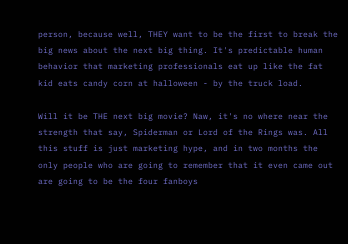person, because well, THEY want to be the first to break the big news about the next big thing. It's predictable human behavior that marketing professionals eat up like the fat kid eats candy corn at halloween - by the truck load.

Will it be THE next big movie? Naw, it's no where near the strength that say, Spiderman or Lord of the Rings was. All this stuff is just marketing hype, and in two months the only people who are going to remember that it even came out are going to be the four fanboys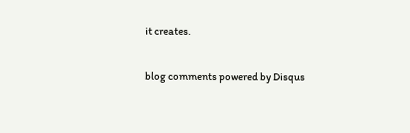it creates.

blog comments powered by Disqus